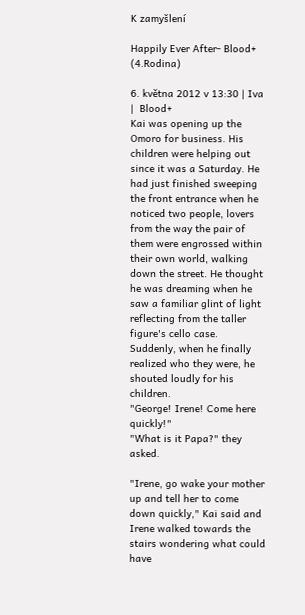K zamyšlení

Happily Ever After- Blood+ (4.Rodina)

6. května 2012 v 13:30 | Iva |  Blood+
Kai was opening up the Omoro for business. His children were helping out since it was a Saturday. He had just finished sweeping the front entrance when he noticed two people, lovers from the way the pair of them were engrossed within their own world, walking down the street. He thought he was dreaming when he saw a familiar glint of light reflecting from the taller figure's cello case. Suddenly, when he finally realized who they were, he shouted loudly for his children.
"George! Irene! Come here quickly!"
"What is it Papa?" they asked.

"Irene, go wake your mother up and tell her to come down quickly," Kai said and Irene walked towards the stairs wondering what could have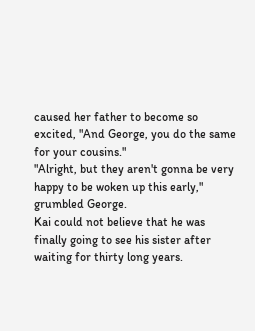caused her father to become so excited, "And George, you do the same for your cousins."
"Alright, but they aren't gonna be very happy to be woken up this early," grumbled George.
Kai could not believe that he was finally going to see his sister after waiting for thirty long years.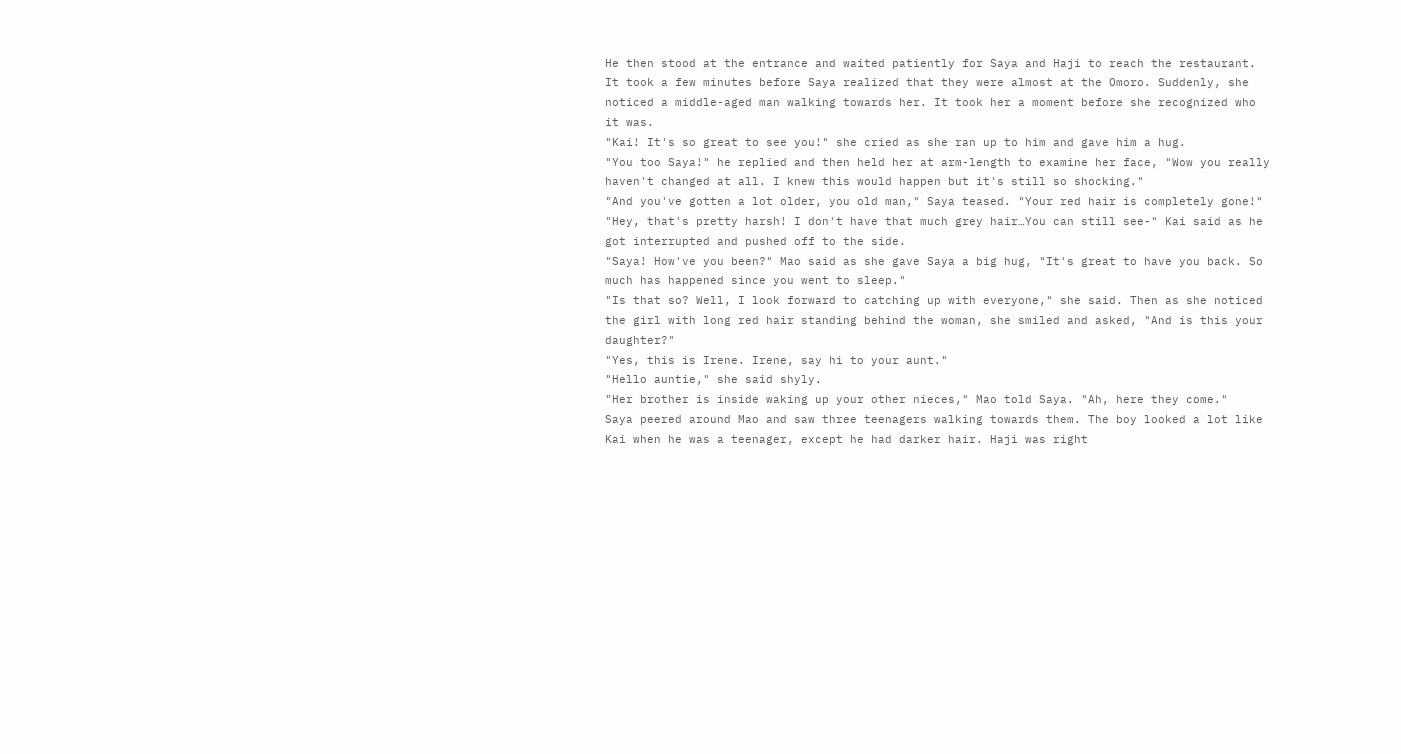He then stood at the entrance and waited patiently for Saya and Haji to reach the restaurant.
It took a few minutes before Saya realized that they were almost at the Omoro. Suddenly, she noticed a middle-aged man walking towards her. It took her a moment before she recognized who it was.
"Kai! It's so great to see you!" she cried as she ran up to him and gave him a hug.
"You too Saya!" he replied and then held her at arm-length to examine her face, "Wow you really haven't changed at all. I knew this would happen but it's still so shocking."
"And you've gotten a lot older, you old man," Saya teased. "Your red hair is completely gone!"
"Hey, that's pretty harsh! I don't have that much grey hair…You can still see-" Kai said as he got interrupted and pushed off to the side.
"Saya! How've you been?" Mao said as she gave Saya a big hug, "It's great to have you back. So much has happened since you went to sleep."
"Is that so? Well, I look forward to catching up with everyone," she said. Then as she noticed the girl with long red hair standing behind the woman, she smiled and asked, "And is this your daughter?"
"Yes, this is Irene. Irene, say hi to your aunt."
"Hello auntie," she said shyly.
"Her brother is inside waking up your other nieces," Mao told Saya. "Ah, here they come."
Saya peered around Mao and saw three teenagers walking towards them. The boy looked a lot like Kai when he was a teenager, except he had darker hair. Haji was right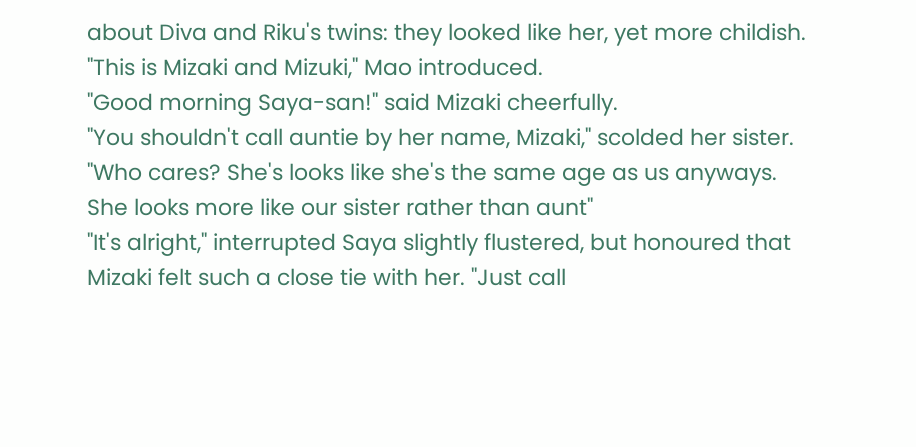about Diva and Riku's twins: they looked like her, yet more childish.
"This is Mizaki and Mizuki," Mao introduced.
"Good morning Saya-san!" said Mizaki cheerfully.
"You shouldn't call auntie by her name, Mizaki," scolded her sister.
"Who cares? She's looks like she's the same age as us anyways. She looks more like our sister rather than aunt"
"It's alright," interrupted Saya slightly flustered, but honoured that Mizaki felt such a close tie with her. "Just call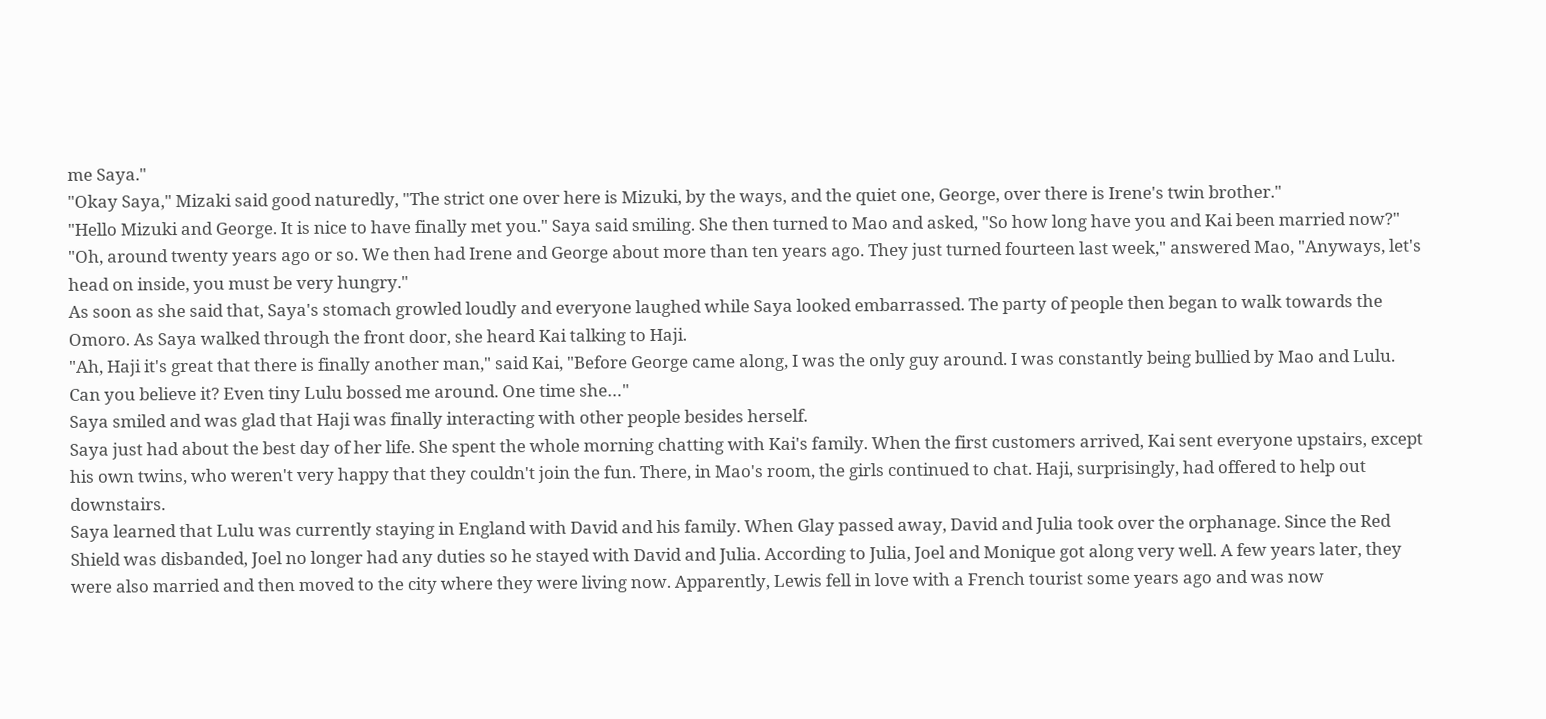me Saya."
"Okay Saya," Mizaki said good naturedly, "The strict one over here is Mizuki, by the ways, and the quiet one, George, over there is Irene's twin brother."
"Hello Mizuki and George. It is nice to have finally met you." Saya said smiling. She then turned to Mao and asked, "So how long have you and Kai been married now?"
"Oh, around twenty years ago or so. We then had Irene and George about more than ten years ago. They just turned fourteen last week," answered Mao, "Anyways, let's head on inside, you must be very hungry."
As soon as she said that, Saya's stomach growled loudly and everyone laughed while Saya looked embarrassed. The party of people then began to walk towards the Omoro. As Saya walked through the front door, she heard Kai talking to Haji.
"Ah, Haji it's great that there is finally another man," said Kai, "Before George came along, I was the only guy around. I was constantly being bullied by Mao and Lulu. Can you believe it? Even tiny Lulu bossed me around. One time she…"
Saya smiled and was glad that Haji was finally interacting with other people besides herself.
Saya just had about the best day of her life. She spent the whole morning chatting with Kai's family. When the first customers arrived, Kai sent everyone upstairs, except his own twins, who weren't very happy that they couldn't join the fun. There, in Mao's room, the girls continued to chat. Haji, surprisingly, had offered to help out downstairs.
Saya learned that Lulu was currently staying in England with David and his family. When Glay passed away, David and Julia took over the orphanage. Since the Red Shield was disbanded, Joel no longer had any duties so he stayed with David and Julia. According to Julia, Joel and Monique got along very well. A few years later, they were also married and then moved to the city where they were living now. Apparently, Lewis fell in love with a French tourist some years ago and was now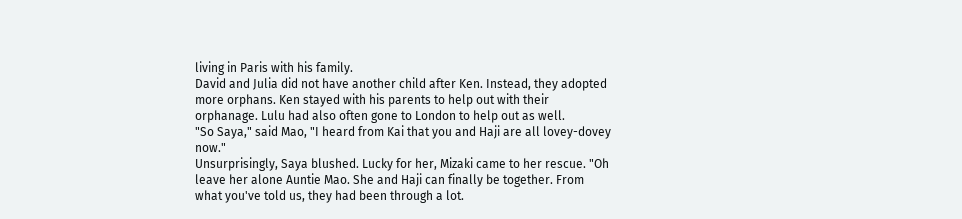living in Paris with his family.
David and Julia did not have another child after Ken. Instead, they adopted more orphans. Ken stayed with his parents to help out with their orphanage. Lulu had also often gone to London to help out as well.
"So Saya," said Mao, "I heard from Kai that you and Haji are all lovey-dovey now."
Unsurprisingly, Saya blushed. Lucky for her, Mizaki came to her rescue. "Oh leave her alone Auntie Mao. She and Haji can finally be together. From what you've told us, they had been through a lot.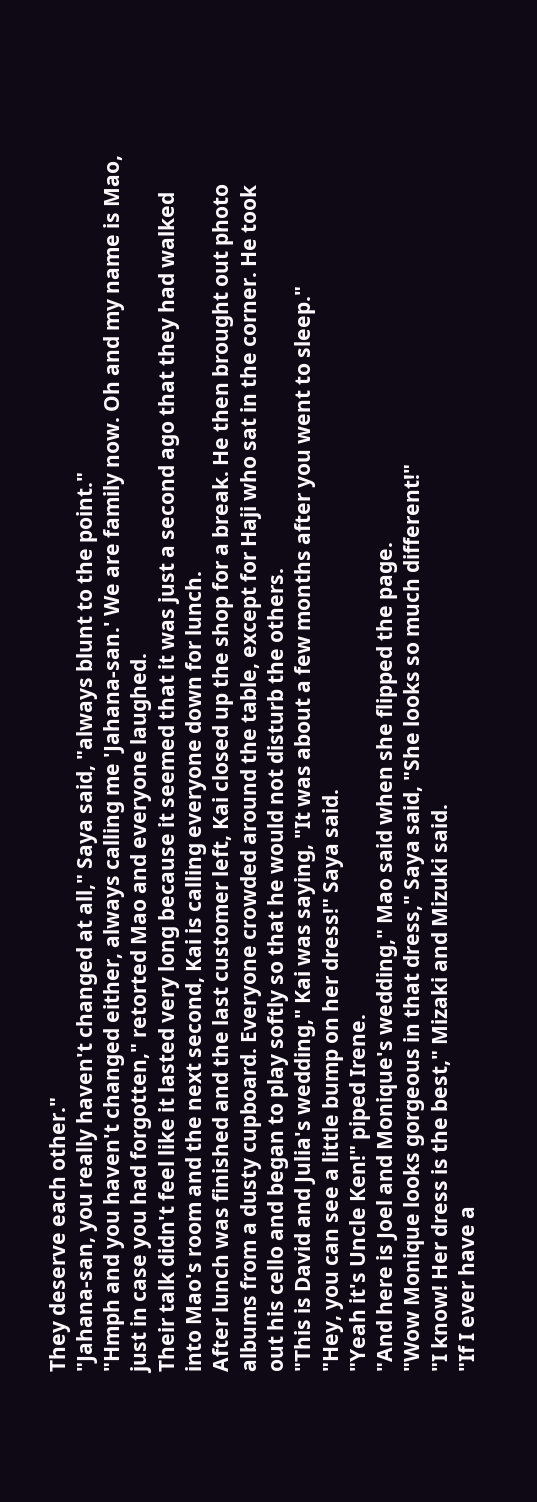They deserve each other."
"Jahana-san, you really haven't changed at all," Saya said, "always blunt to the point."
"Hmph and you haven't changed either, always calling me 'Jahana-san.' We are family now. Oh and my name is Mao, just in case you had forgotten," retorted Mao and everyone laughed.
Their talk didn't feel like it lasted very long because it seemed that it was just a second ago that they had walked into Mao's room and the next second, Kai is calling everyone down for lunch.
After lunch was finished and the last customer left, Kai closed up the shop for a break. He then brought out photo albums from a dusty cupboard. Everyone crowded around the table, except for Haji who sat in the corner. He took out his cello and began to play softly so that he would not disturb the others.
"This is David and Julia's wedding," Kai was saying, "It was about a few months after you went to sleep."
"Hey, you can see a little bump on her dress!" Saya said.
"Yeah it's Uncle Ken!" piped Irene.
"And here is Joel and Monique's wedding," Mao said when she flipped the page.
"Wow Monique looks gorgeous in that dress," Saya said, "She looks so much different!"
"I know! Her dress is the best," Mizaki and Mizuki said.
"If I ever have a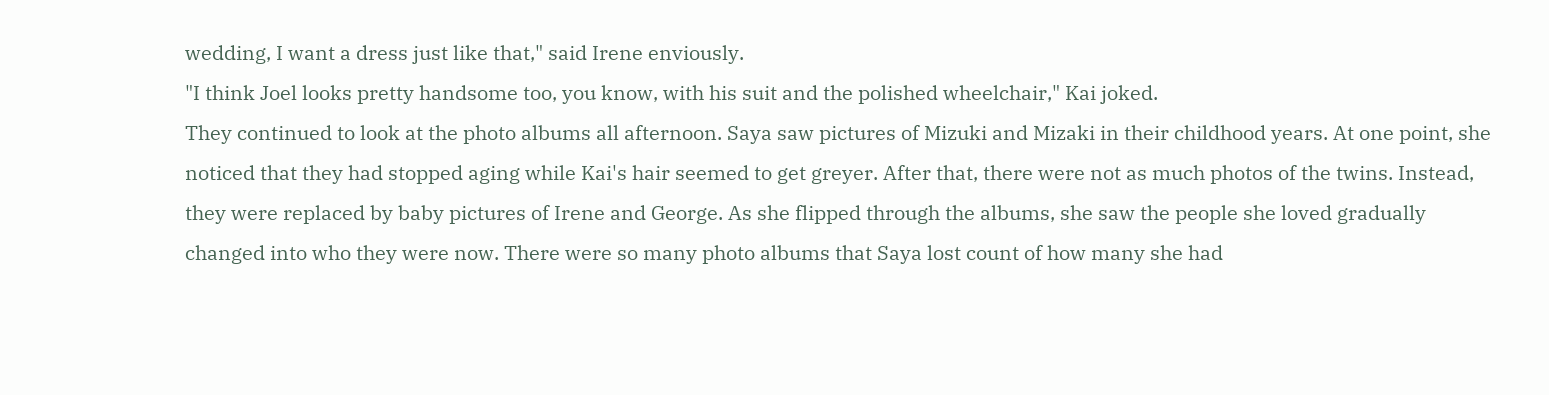wedding, I want a dress just like that," said Irene enviously.
"I think Joel looks pretty handsome too, you know, with his suit and the polished wheelchair," Kai joked.
They continued to look at the photo albums all afternoon. Saya saw pictures of Mizuki and Mizaki in their childhood years. At one point, she noticed that they had stopped aging while Kai's hair seemed to get greyer. After that, there were not as much photos of the twins. Instead, they were replaced by baby pictures of Irene and George. As she flipped through the albums, she saw the people she loved gradually changed into who they were now. There were so many photo albums that Saya lost count of how many she had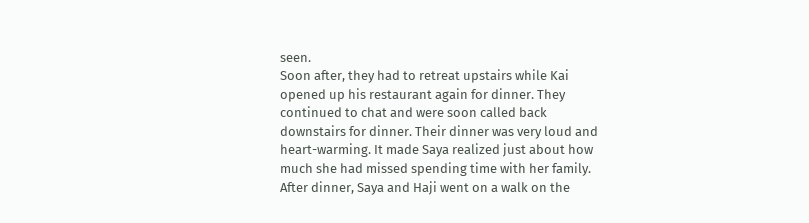seen.
Soon after, they had to retreat upstairs while Kai opened up his restaurant again for dinner. They continued to chat and were soon called back downstairs for dinner. Their dinner was very loud and heart-warming. It made Saya realized just about how much she had missed spending time with her family. After dinner, Saya and Haji went on a walk on the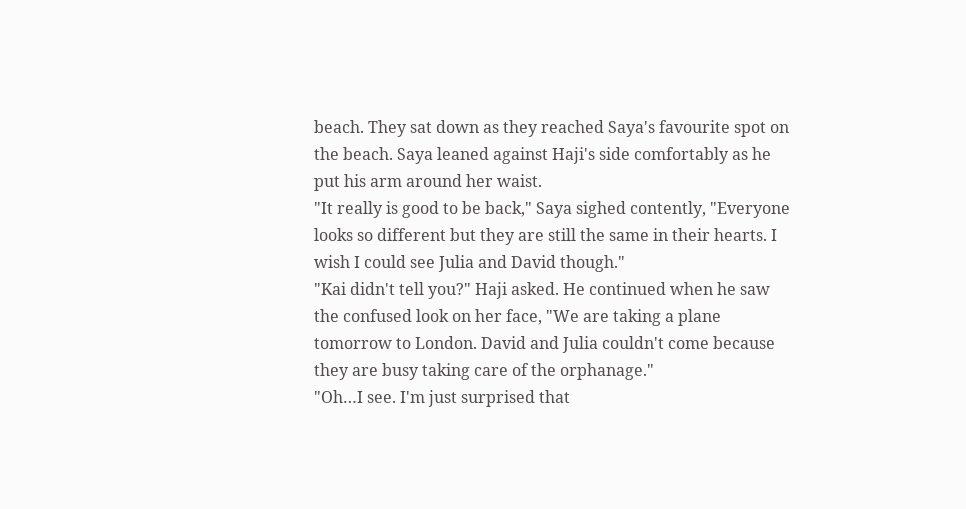beach. They sat down as they reached Saya's favourite spot on the beach. Saya leaned against Haji's side comfortably as he put his arm around her waist.
"It really is good to be back," Saya sighed contently, "Everyone looks so different but they are still the same in their hearts. I wish I could see Julia and David though."
"Kai didn't tell you?" Haji asked. He continued when he saw the confused look on her face, "We are taking a plane tomorrow to London. David and Julia couldn't come because they are busy taking care of the orphanage."
"Oh…I see. I'm just surprised that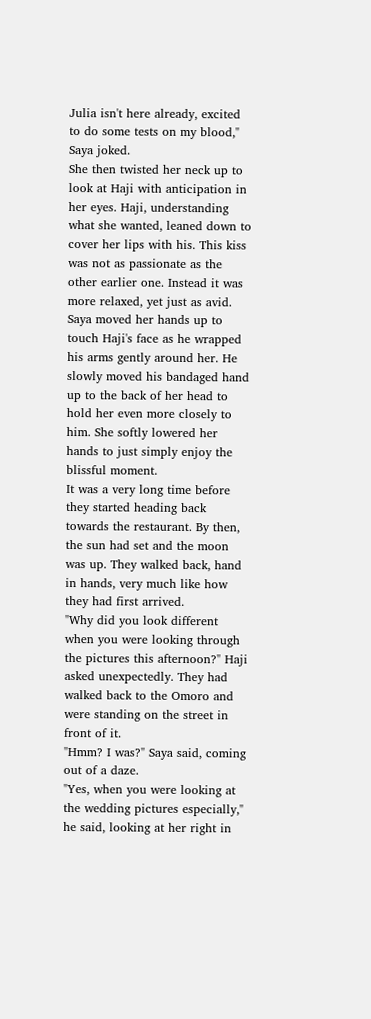Julia isn't here already, excited to do some tests on my blood," Saya joked.
She then twisted her neck up to look at Haji with anticipation in her eyes. Haji, understanding what she wanted, leaned down to cover her lips with his. This kiss was not as passionate as the other earlier one. Instead it was more relaxed, yet just as avid. Saya moved her hands up to touch Haji's face as he wrapped his arms gently around her. He slowly moved his bandaged hand up to the back of her head to hold her even more closely to him. She softly lowered her hands to just simply enjoy the blissful moment.
It was a very long time before they started heading back towards the restaurant. By then, the sun had set and the moon was up. They walked back, hand in hands, very much like how they had first arrived.
"Why did you look different when you were looking through the pictures this afternoon?" Haji asked unexpectedly. They had walked back to the Omoro and were standing on the street in front of it.
"Hmm? I was?" Saya said, coming out of a daze.
"Yes, when you were looking at the wedding pictures especially," he said, looking at her right in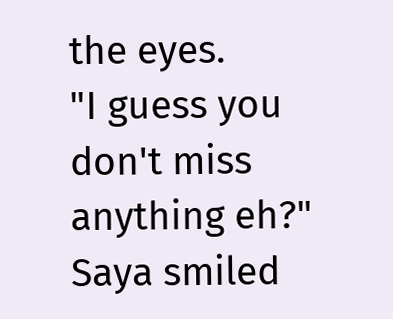the eyes.
"I guess you don't miss anything eh?" Saya smiled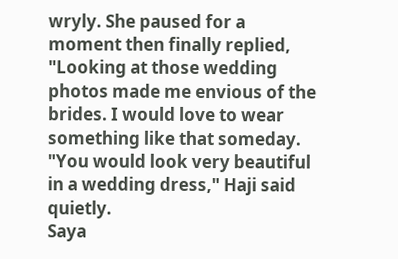wryly. She paused for a moment then finally replied, "Looking at those wedding photos made me envious of the brides. I would love to wear something like that someday.
"You would look very beautiful in a wedding dress," Haji said quietly.
Saya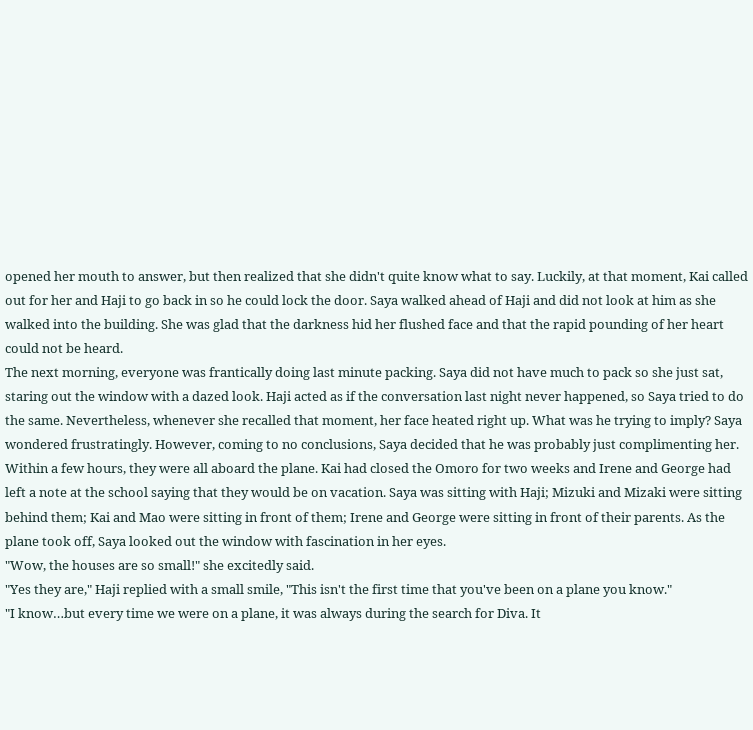opened her mouth to answer, but then realized that she didn't quite know what to say. Luckily, at that moment, Kai called out for her and Haji to go back in so he could lock the door. Saya walked ahead of Haji and did not look at him as she walked into the building. She was glad that the darkness hid her flushed face and that the rapid pounding of her heart could not be heard.
The next morning, everyone was frantically doing last minute packing. Saya did not have much to pack so she just sat, staring out the window with a dazed look. Haji acted as if the conversation last night never happened, so Saya tried to do the same. Nevertheless, whenever she recalled that moment, her face heated right up. What was he trying to imply? Saya wondered frustratingly. However, coming to no conclusions, Saya decided that he was probably just complimenting her.
Within a few hours, they were all aboard the plane. Kai had closed the Omoro for two weeks and Irene and George had left a note at the school saying that they would be on vacation. Saya was sitting with Haji; Mizuki and Mizaki were sitting behind them; Kai and Mao were sitting in front of them; Irene and George were sitting in front of their parents. As the plane took off, Saya looked out the window with fascination in her eyes.
"Wow, the houses are so small!" she excitedly said.
"Yes they are," Haji replied with a small smile, "This isn't the first time that you've been on a plane you know."
"I know…but every time we were on a plane, it was always during the search for Diva. It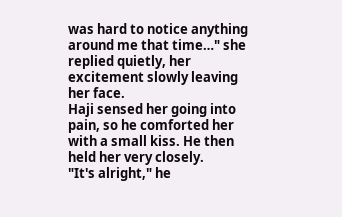was hard to notice anything around me that time…" she replied quietly, her excitement slowly leaving her face.
Haji sensed her going into pain, so he comforted her with a small kiss. He then held her very closely.
"It's alright," he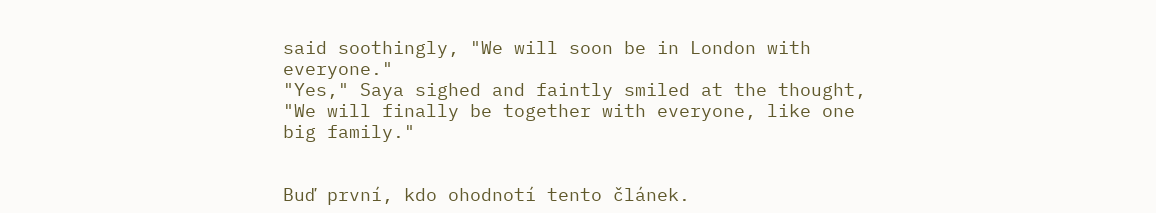said soothingly, "We will soon be in London with everyone."
"Yes," Saya sighed and faintly smiled at the thought, "We will finally be together with everyone, like one big family."


Buď první, kdo ohodnotí tento článek.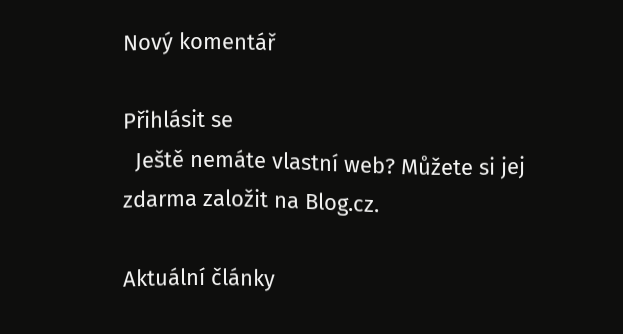Nový komentář

Přihlásit se
  Ještě nemáte vlastní web? Můžete si jej zdarma založit na Blog.cz.

Aktuální články